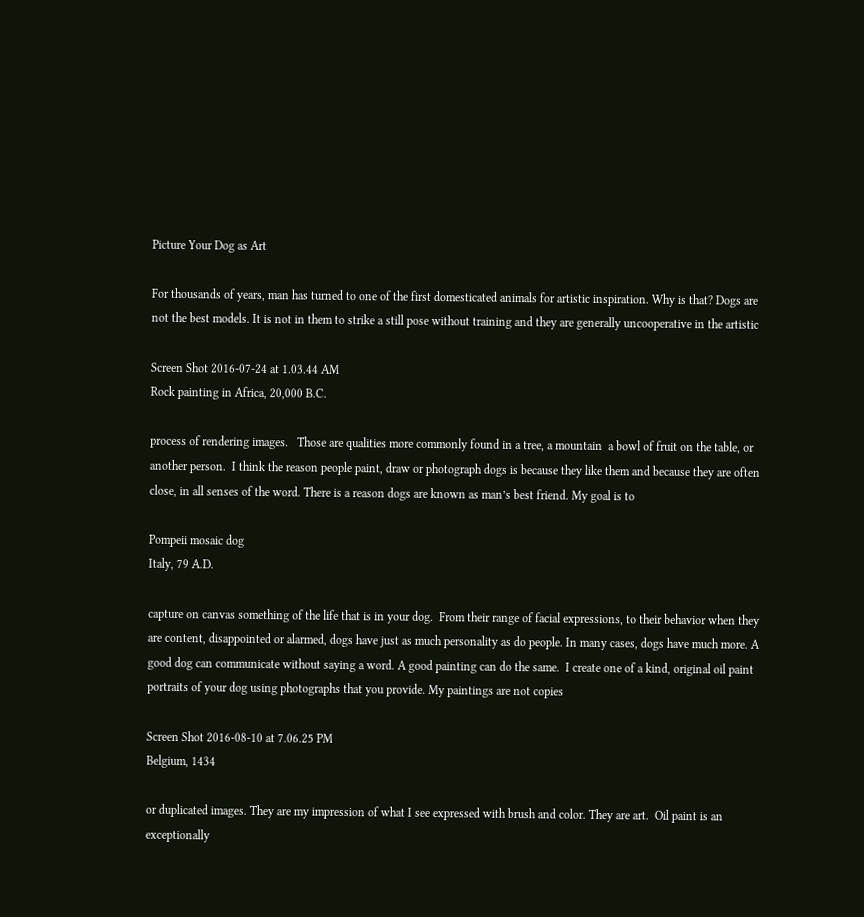Picture Your Dog as Art

For thousands of years, man has turned to one of the first domesticated animals for artistic inspiration. Why is that? Dogs are not the best models. It is not in them to strike a still pose without training and they are generally uncooperative in the artistic

Screen Shot 2016-07-24 at 1.03.44 AM
Rock painting in Africa, 20,000 B.C.

process of rendering images.   Those are qualities more commonly found in a tree, a mountain  a bowl of fruit on the table, or another person.  I think the reason people paint, draw or photograph dogs is because they like them and because they are often close, in all senses of the word. There is a reason dogs are known as man’s best friend. My goal is to

Pompeii mosaic dog
Italy, 79 A.D.

capture on canvas something of the life that is in your dog.  From their range of facial expressions, to their behavior when they are content, disappointed or alarmed, dogs have just as much personality as do people. In many cases, dogs have much more. A good dog can communicate without saying a word. A good painting can do the same.  I create one of a kind, original oil paint portraits of your dog using photographs that you provide. My paintings are not copies

Screen Shot 2016-08-10 at 7.06.25 PM
Belgium, 1434

or duplicated images. They are my impression of what I see expressed with brush and color. They are art.  Oil paint is an exceptionally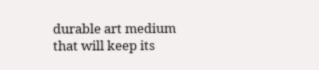durable art medium that will keep its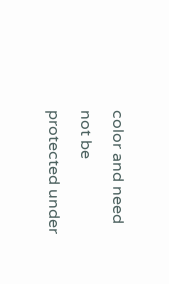color and need not be protected under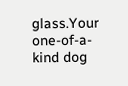glass.Your one-of-a-kind dog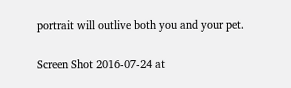portrait will outlive both you and your pet.

Screen Shot 2016-07-24 at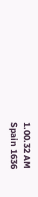1.00.32 AM
Spain 1636